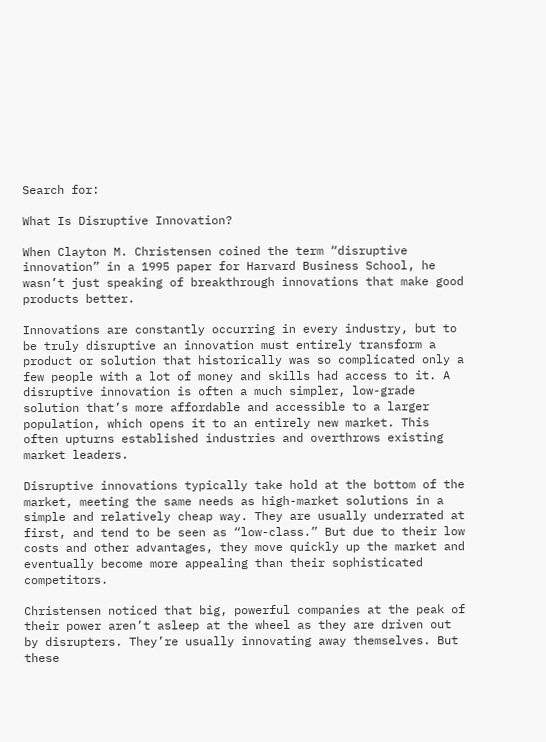Search for:

What Is Disruptive Innovation?

When Clayton M. Christensen coined the term “disruptive innovation” in a 1995 paper for Harvard Business School, he wasn’t just speaking of breakthrough innovations that make good products better.

Innovations are constantly occurring in every industry, but to be truly disruptive an innovation must entirely transform a product or solution that historically was so complicated only a few people with a lot of money and skills had access to it. A disruptive innovation is often a much simpler, low-grade solution that’s more affordable and accessible to a larger population, which opens it to an entirely new market. This often upturns established industries and overthrows existing market leaders.

Disruptive innovations typically take hold at the bottom of the market, meeting the same needs as high-market solutions in a simple and relatively cheap way. They are usually underrated at first, and tend to be seen as “low-class.” But due to their low costs and other advantages, they move quickly up the market and eventually become more appealing than their sophisticated competitors.

Christensen noticed that big, powerful companies at the peak of their power aren’t asleep at the wheel as they are driven out by disrupters. They’re usually innovating away themselves. But these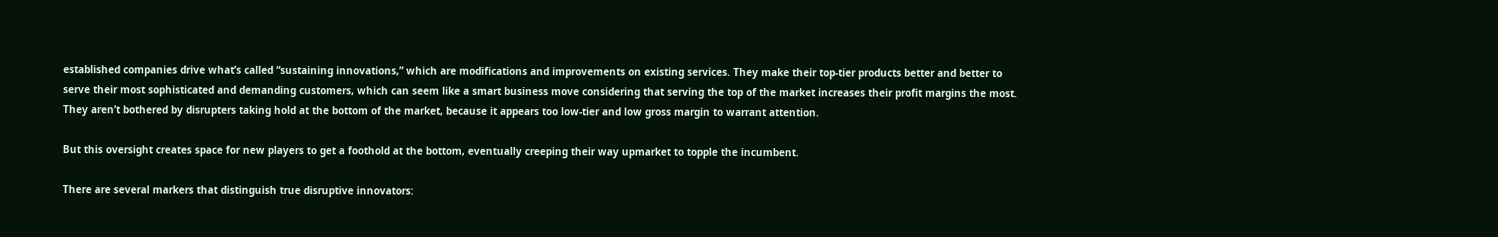established companies drive what’s called “sustaining innovations,” which are modifications and improvements on existing services. They make their top-tier products better and better to serve their most sophisticated and demanding customers, which can seem like a smart business move considering that serving the top of the market increases their profit margins the most. They aren’t bothered by disrupters taking hold at the bottom of the market, because it appears too low-tier and low gross margin to warrant attention.

But this oversight creates space for new players to get a foothold at the bottom, eventually creeping their way upmarket to topple the incumbent.

There are several markers that distinguish true disruptive innovators: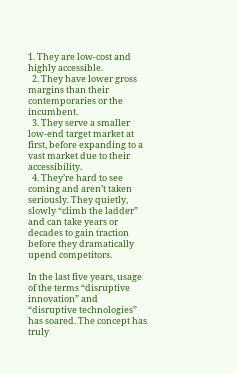1. They are low-cost and highly accessible.
  2. They have lower gross margins than their contemporaries or the incumbent.
  3. They serve a smaller low-end target market at first, before expanding to a vast market due to their accessibility.
  4. They’re hard to see coming and aren’t taken seriously. They quietly, slowly “climb the ladder” and can take years or decades to gain traction before they dramatically upend competitors.

In the last five years, usage of the terms “disruptive innovation” and “disruptive technologies” has soared. The concept has truly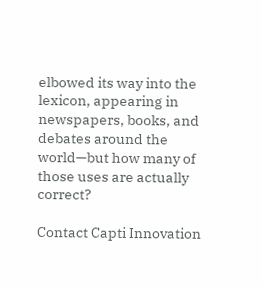elbowed its way into the lexicon, appearing in newspapers, books, and debates around the world—but how many of those uses are actually correct?

Contact Capti Innovation